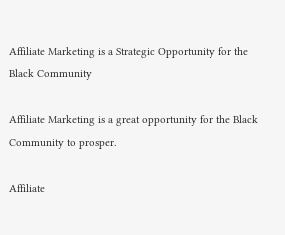Affiliate Marketing is a Strategic Opportunity for the Black Community

Affiliate Marketing is a great opportunity for the Black Community to prosper.

Affiliate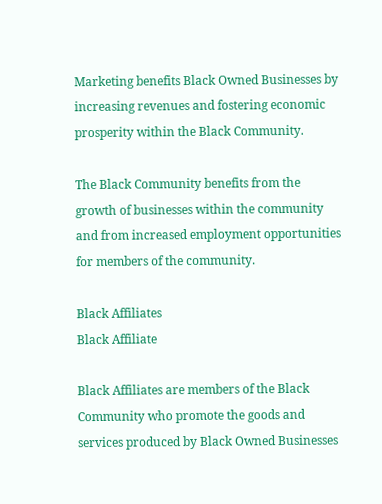Marketing benefits Black Owned Businesses by increasing revenues and fostering economic prosperity within the Black Community.

The Black Community benefits from the growth of businesses within the community and from increased employment opportunities for members of the community.

Black Affiliates
Black Affiliate

Black Affiliates are members of the Black Community who promote the goods and services produced by Black Owned Businesses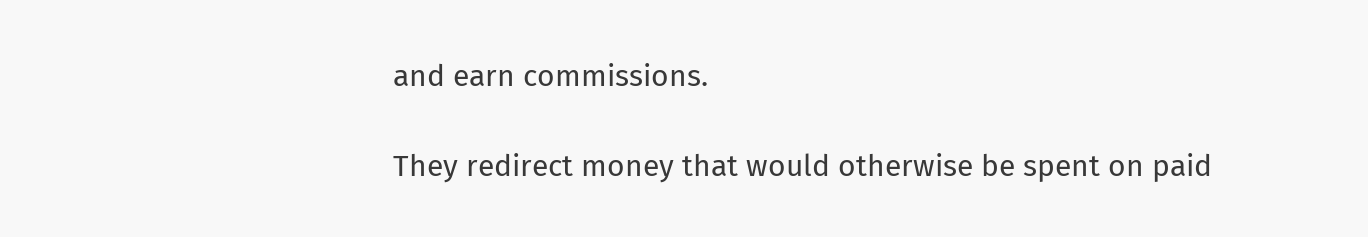and earn commissions.

They redirect money that would otherwise be spent on paid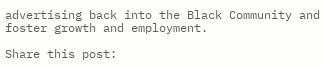advertising back into the Black Community and foster growth and employment.

Share this post: